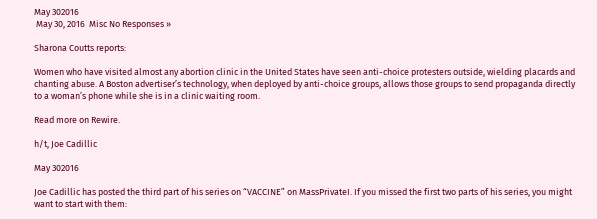May 302016
 May 30, 2016  Misc No Responses »

Sharona Coutts reports:

Women who have visited almost any abortion clinic in the United States have seen anti-choice protesters outside, wielding placards and chanting abuse. A Boston advertiser’s technology, when deployed by anti-choice groups, allows those groups to send propaganda directly to a woman’s phone while she is in a clinic waiting room.

Read more on Rewire.

h/t, Joe Cadillic

May 302016

Joe Cadillic has posted the third part of his series on “VACCINE” on MassPrivateI. If you missed the first two parts of his series, you might want to start with them: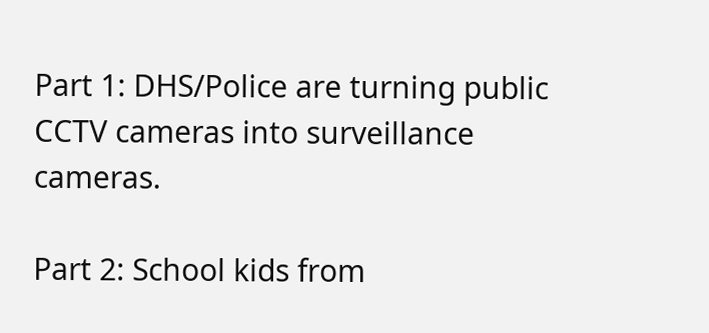Part 1: DHS/Police are turning public CCTV cameras into surveillance cameras.

Part 2: School kids from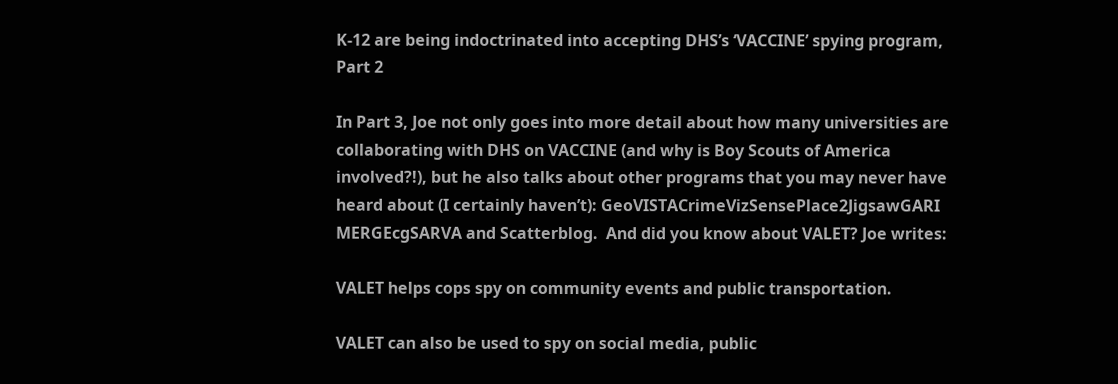K-12 are being indoctrinated into accepting DHS’s ‘VACCINE’ spying program, Part 2

In Part 3, Joe not only goes into more detail about how many universities are collaborating with DHS on VACCINE (and why is Boy Scouts of America involved?!), but he also talks about other programs that you may never have heard about (I certainly haven’t): GeoVISTACrimeVizSensePlace2JigsawGARI MERGEcgSARVA and Scatterblog.  And did you know about VALET? Joe writes:

VALET helps cops spy on community events and public transportation.

VALET can also be used to spy on social media, public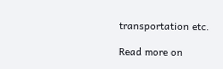transportation etc.

Read more on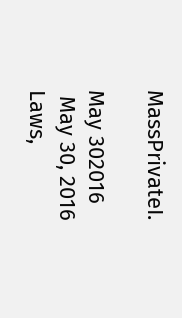MassPrivateI.

May 302016
 May 30, 2016  Laws,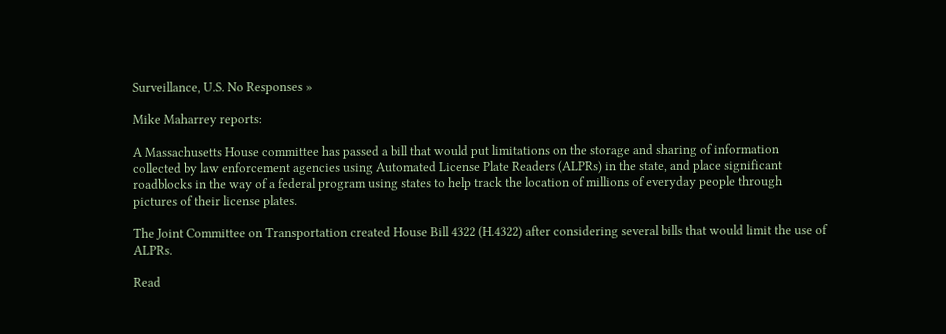Surveillance, U.S. No Responses »

Mike Maharrey reports:

A Massachusetts House committee has passed a bill that would put limitations on the storage and sharing of information collected by law enforcement agencies using Automated License Plate Readers (ALPRs) in the state, and place significant roadblocks in the way of a federal program using states to help track the location of millions of everyday people through pictures of their license plates.

The Joint Committee on Transportation created House Bill 4322 (H.4322) after considering several bills that would limit the use of ALPRs.

Read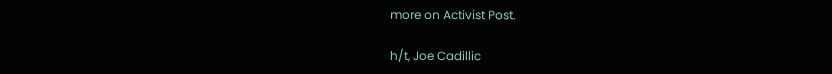more on Activist Post.

h/t, Joe Cadillic